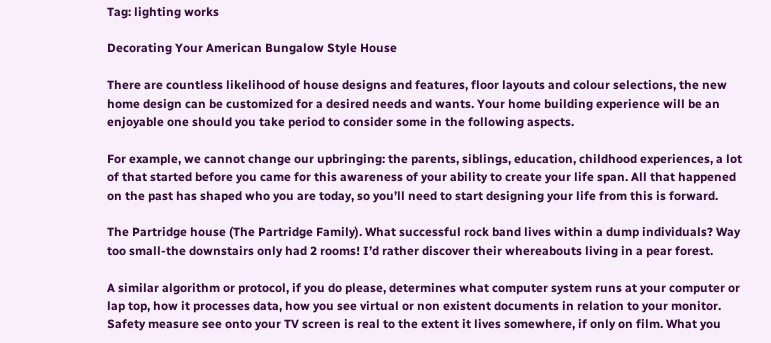Tag: lighting works

Decorating Your American Bungalow Style House

There are countless likelihood of house designs and features, floor layouts and colour selections, the new home design can be customized for a desired needs and wants. Your home building experience will be an enjoyable one should you take period to consider some in the following aspects.

For example, we cannot change our upbringing: the parents, siblings, education, childhood experiences, a lot of that started before you came for this awareness of your ability to create your life span. All that happened on the past has shaped who you are today, so you’ll need to start designing your life from this is forward.

The Partridge house (The Partridge Family). What successful rock band lives within a dump individuals? Way too small-the downstairs only had 2 rooms! I’d rather discover their whereabouts living in a pear forest.

A similar algorithm or protocol, if you do please, determines what computer system runs at your computer or lap top, how it processes data, how you see virtual or non existent documents in relation to your monitor. Safety measure see onto your TV screen is real to the extent it lives somewhere, if only on film. What you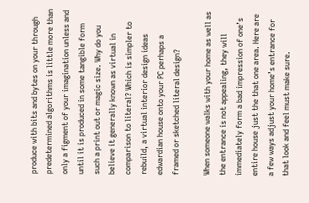produce with bits and bytes on your through predetermined algorithms is little more than only a figment of your imagination unless and until it is produced in some tangible form such a print out or magic size. Why do you believe it generally known as virtual in comparison to literal? Which is simpler to rebuild, a virtual interior design ideas edwardian house onto your PC perhaps a framed or sketched literal design?

When someone walks with your home as well as the entrance is not appealing, they will immediately form a bad impression of one’s entire house just the that one area. Here are a few ways adjust your home’s entrance for that look and feel must make sure.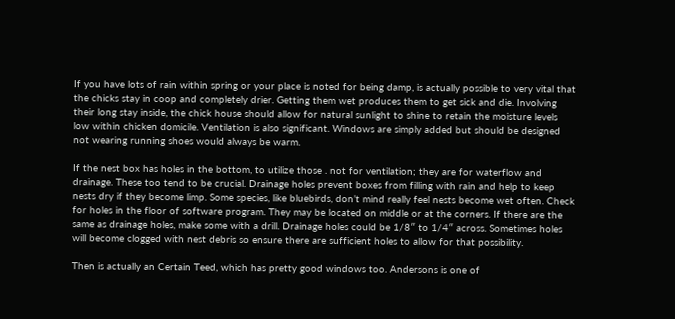If you have lots of rain within spring or your place is noted for being damp, is actually possible to very vital that the chicks stay in coop and completely drier. Getting them wet produces them to get sick and die. Involving their long stay inside, the chick house should allow for natural sunlight to shine to retain the moisture levels low within chicken domicile. Ventilation is also significant. Windows are simply added but should be designed not wearing running shoes would always be warm.

If the nest box has holes in the bottom, to utilize those . not for ventilation; they are for waterflow and drainage. These too tend to be crucial. Drainage holes prevent boxes from filling with rain and help to keep nests dry if they become limp. Some species, like bluebirds, don’t mind really feel nests become wet often. Check for holes in the floor of software program. They may be located on middle or at the corners. If there are the same as drainage holes, make some with a drill. Drainage holes could be 1/8″ to 1/4″ across. Sometimes holes will become clogged with nest debris so ensure there are sufficient holes to allow for that possibility.

Then is actually an Certain Teed, which has pretty good windows too. Andersons is one of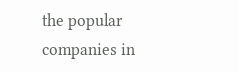the popular companies in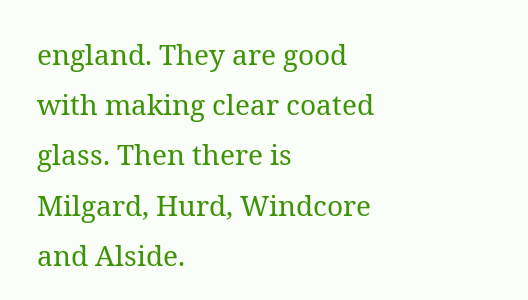england. They are good with making clear coated glass. Then there is Milgard, Hurd, Windcore and Alside.